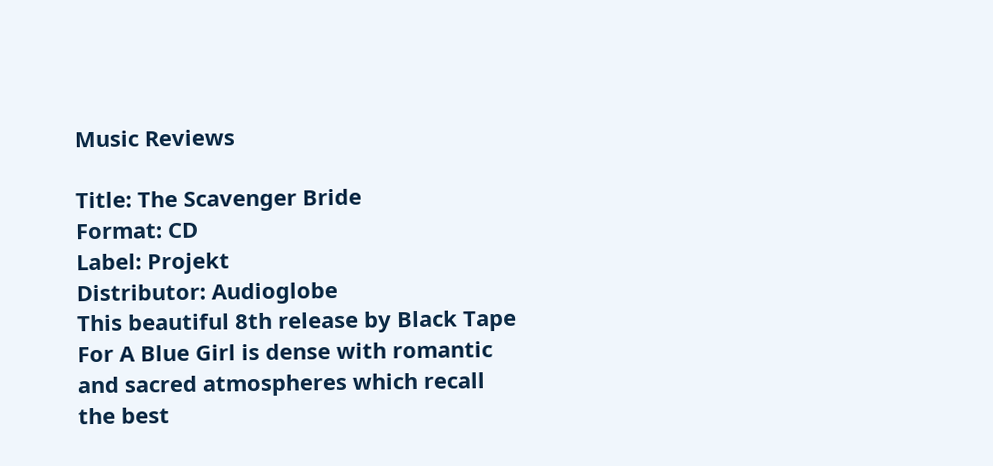Music Reviews

Title: The Scavenger Bride
Format: CD
Label: Projekt
Distributor: Audioglobe
This beautiful 8th release by Black Tape For A Blue Girl is dense with romantic and sacred atmospheres which recall the best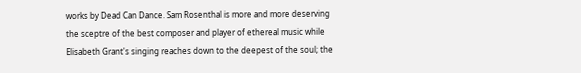works by Dead Can Dance. Sam Rosenthal is more and more deserving the sceptre of the best composer and player of ethereal music while Elisabeth Grant's singing reaches down to the deepest of the soul; the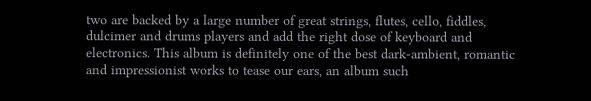two are backed by a large number of great strings, flutes, cello, fiddles, dulcimer and drums players and add the right dose of keyboard and electronics. This album is definitely one of the best dark-ambient, romantic and impressionist works to tease our ears, an album such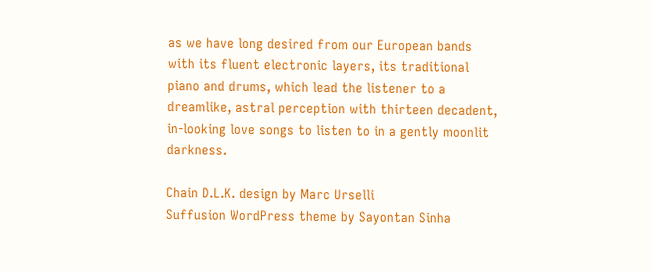as we have long desired from our European bands with its fluent electronic layers, its traditional piano and drums, which lead the listener to a dreamlike, astral perception with thirteen decadent, in-looking love songs to listen to in a gently moonlit darkness.

Chain D.L.K. design by Marc Urselli
Suffusion WordPress theme by Sayontan Sinha